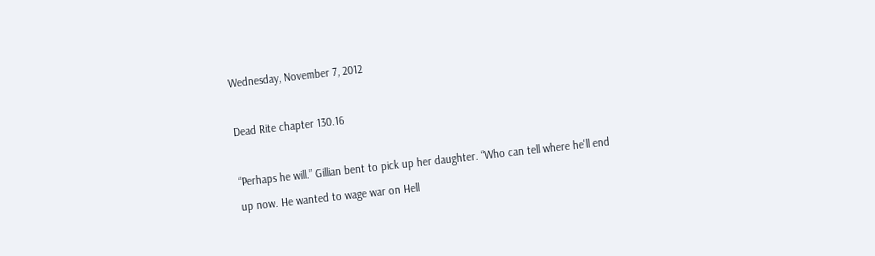Wednesday, November 7, 2012

Dead Rite chapter 130.16

“Perhaps he will.” Gillian bent to pick up her daughter. “Who can tell where he'll end up now. He wanted to wage war on Hell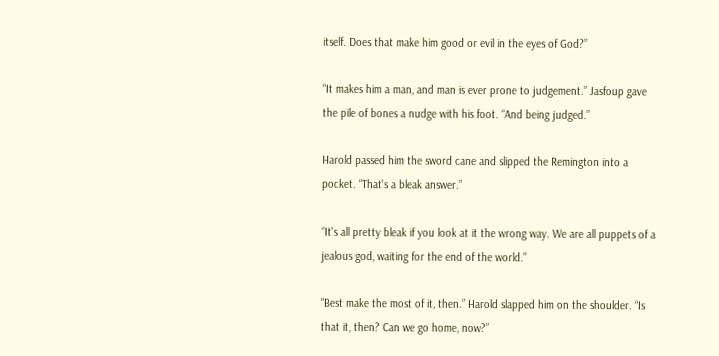itself. Does that make him good or evil in the eyes of God?”

“It makes him a man, and man is ever prone to judgement.” Jasfoup gave the pile of bones a nudge with his foot. “And being judged.”

Harold passed him the sword cane and slipped the Remington into a pocket. “That's a bleak answer.”

“It's all pretty bleak if you look at it the wrong way. We are all puppets of a jealous god, waiting for the end of the world.”

“Best make the most of it, then.” Harold slapped him on the shoulder. “Is that it, then? Can we go home, now?”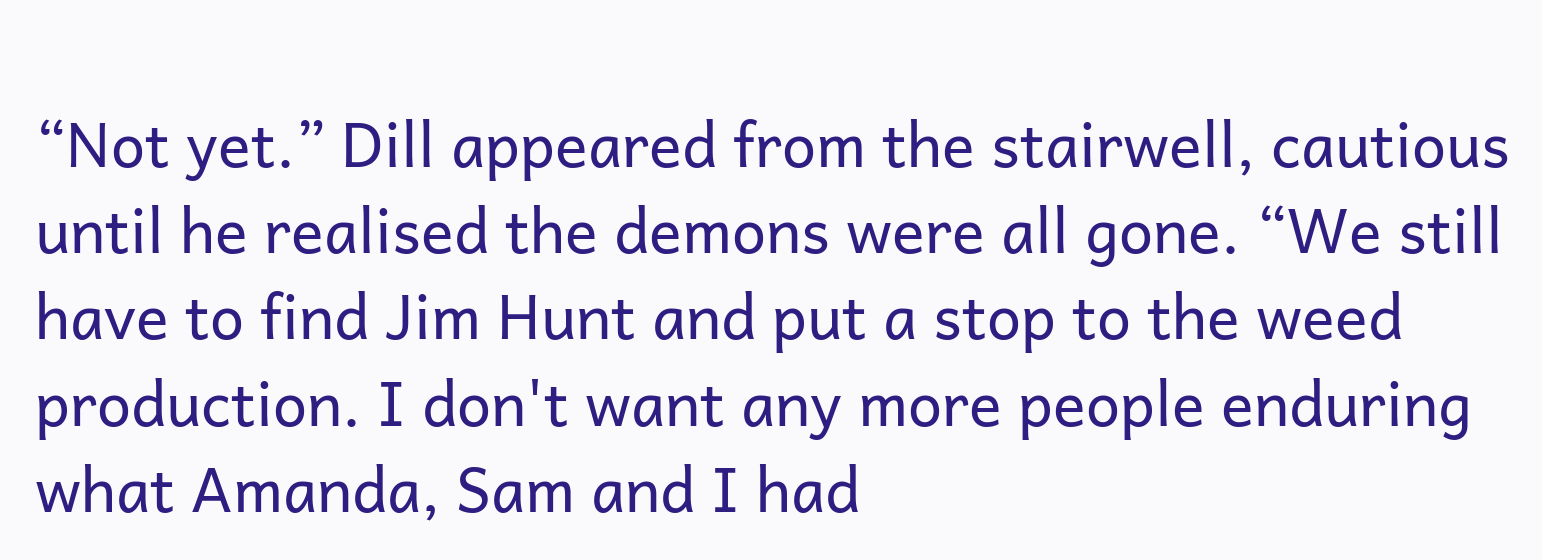“Not yet.” Dill appeared from the stairwell, cautious until he realised the demons were all gone. “We still have to find Jim Hunt and put a stop to the weed production. I don't want any more people enduring what Amanda, Sam and I had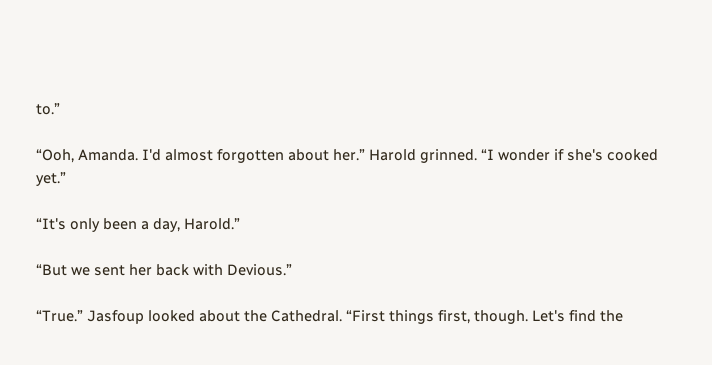to.”

“Ooh, Amanda. I'd almost forgotten about her.” Harold grinned. “I wonder if she's cooked yet.”

“It's only been a day, Harold.”

“But we sent her back with Devious.”

“True.” Jasfoup looked about the Cathedral. “First things first, though. Let's find the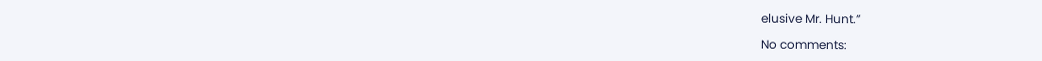elusive Mr. Hunt.”

No comments: